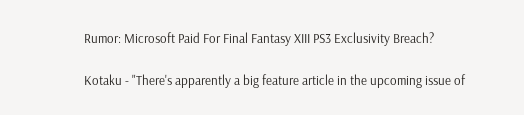Rumor: Microsoft Paid For Final Fantasy XIII PS3 Exclusivity Breach?

Kotaku - "There's apparently a big feature article in the upcoming issue of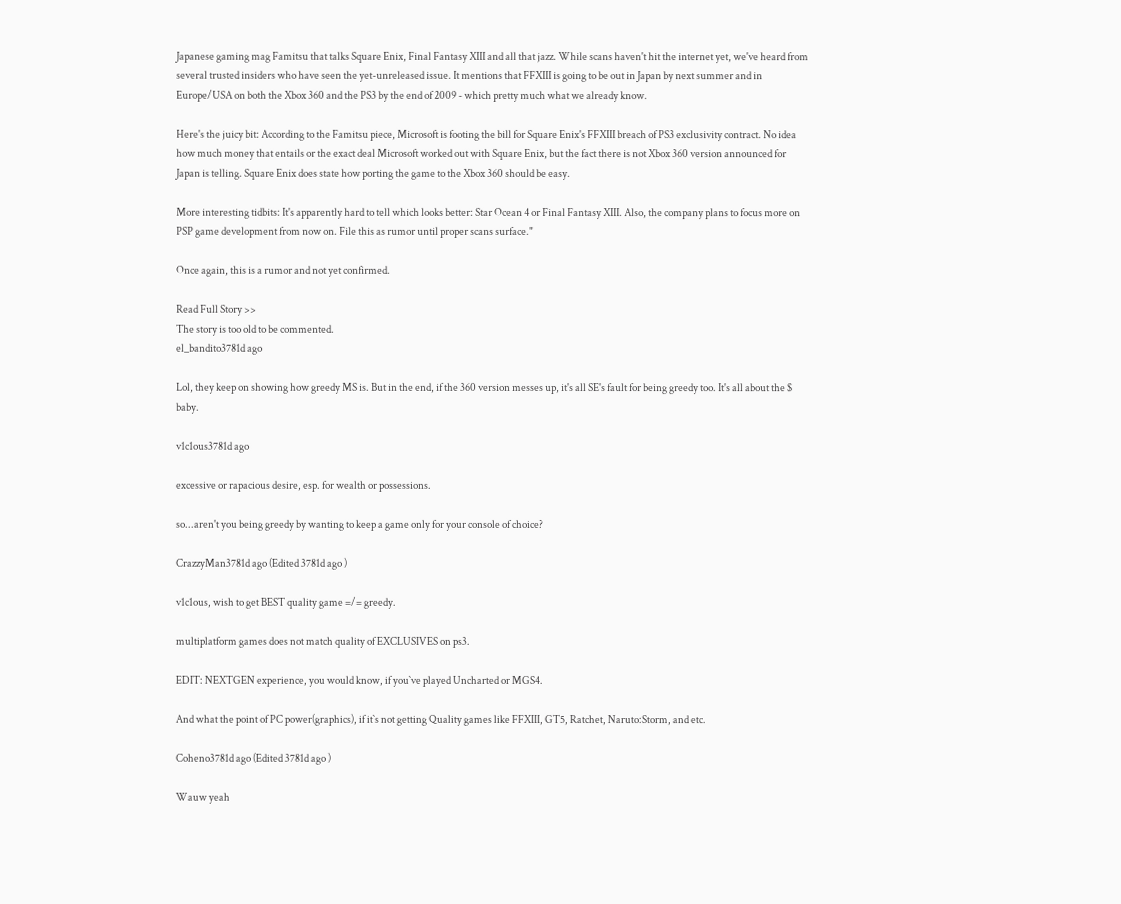Japanese gaming mag Famitsu that talks Square Enix, Final Fantasy XIII and all that jazz. While scans haven't hit the internet yet, we've heard from several trusted insiders who have seen the yet-unreleased issue. It mentions that FFXIII is going to be out in Japan by next summer and in Europe/USA on both the Xbox 360 and the PS3 by the end of 2009 - which pretty much what we already know.

Here's the juicy bit: According to the Famitsu piece, Microsoft is footing the bill for Square Enix's FFXIII breach of PS3 exclusivity contract. No idea how much money that entails or the exact deal Microsoft worked out with Square Enix, but the fact there is not Xbox 360 version announced for Japan is telling. Square Enix does state how porting the game to the Xbox 360 should be easy.

More interesting tidbits: It's apparently hard to tell which looks better: Star Ocean 4 or Final Fantasy XIII. Also, the company plans to focus more on PSP game development from now on. File this as rumor until proper scans surface."

Once again, this is a rumor and not yet confirmed.

Read Full Story >>
The story is too old to be commented.
el_bandito3781d ago

Lol, they keep on showing how greedy MS is. But in the end, if the 360 version messes up, it's all SE's fault for being greedy too. It's all about the $ baby.

v1c1ous3781d ago

excessive or rapacious desire, esp. for wealth or possessions.

so...aren't you being greedy by wanting to keep a game only for your console of choice?

CrazzyMan3781d ago (Edited 3781d ago )

v1c1ous, wish to get BEST quality game =/= greedy.

multiplatform games does not match quality of EXCLUSIVES on ps3.

EDIT: NEXTGEN experience, you would know, if you`ve played Uncharted or MGS4.

And what the point of PC power(graphics), if it`s not getting Quality games like FFXIII, GT5, Ratchet, Naruto:Storm, and etc.

Coheno3781d ago (Edited 3781d ago )

Wauw yeah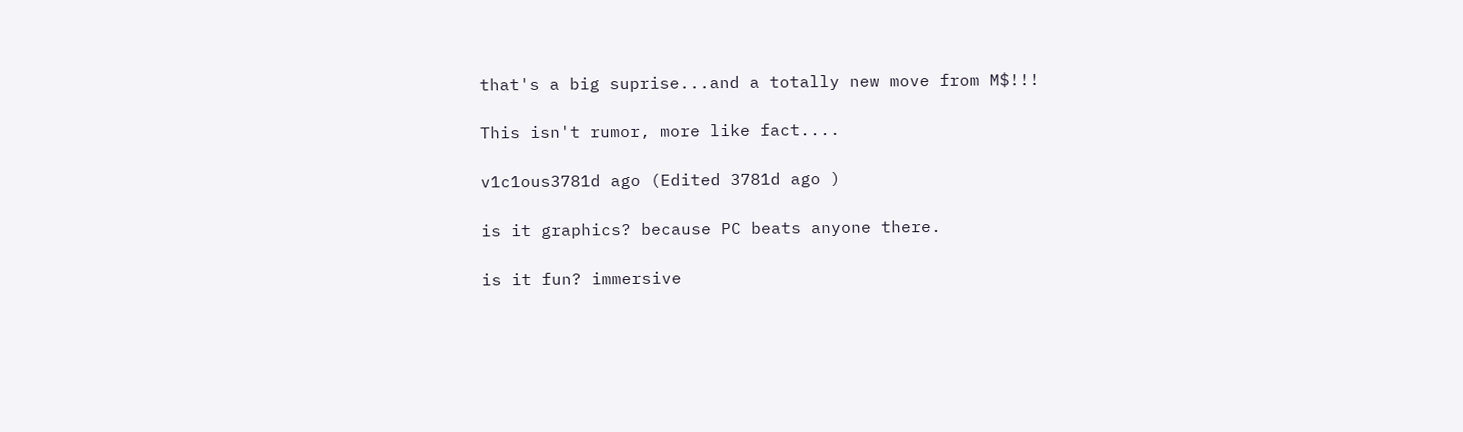that's a big suprise...and a totally new move from M$!!!

This isn't rumor, more like fact....

v1c1ous3781d ago (Edited 3781d ago )

is it graphics? because PC beats anyone there.

is it fun? immersive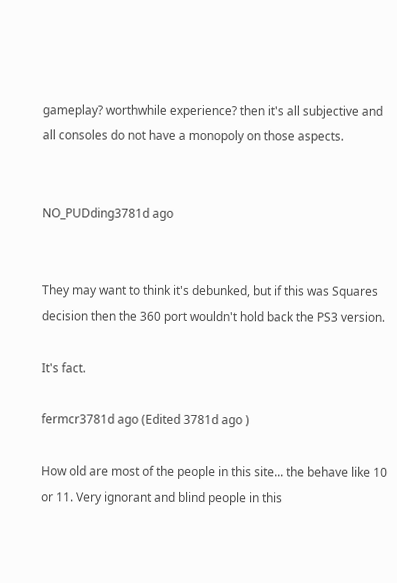gameplay? worthwhile experience? then it's all subjective and all consoles do not have a monopoly on those aspects.


NO_PUDding3781d ago


They may want to think it's debunked, but if this was Squares decision then the 360 port wouldn't hold back the PS3 version.

It's fact.

fermcr3781d ago (Edited 3781d ago )

How old are most of the people in this site... the behave like 10 or 11. Very ignorant and blind people in this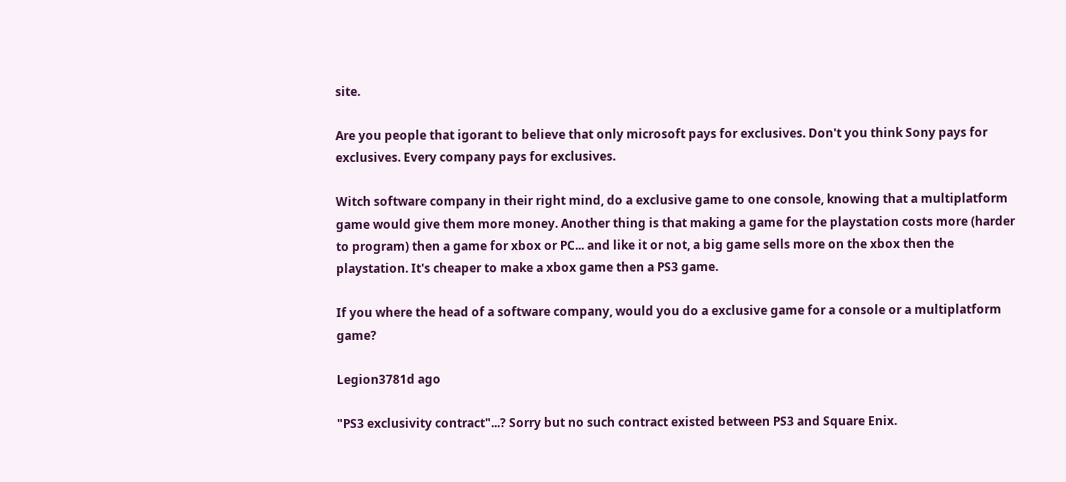site.

Are you people that igorant to believe that only microsoft pays for exclusives. Don't you think Sony pays for exclusives. Every company pays for exclusives.

Witch software company in their right mind, do a exclusive game to one console, knowing that a multiplatform game would give them more money. Another thing is that making a game for the playstation costs more (harder to program) then a game for xbox or PC... and like it or not, a big game sells more on the xbox then the playstation. It's cheaper to make a xbox game then a PS3 game.

If you where the head of a software company, would you do a exclusive game for a console or a multiplatform game?

Legion3781d ago

"PS3 exclusivity contract"...? Sorry but no such contract existed between PS3 and Square Enix.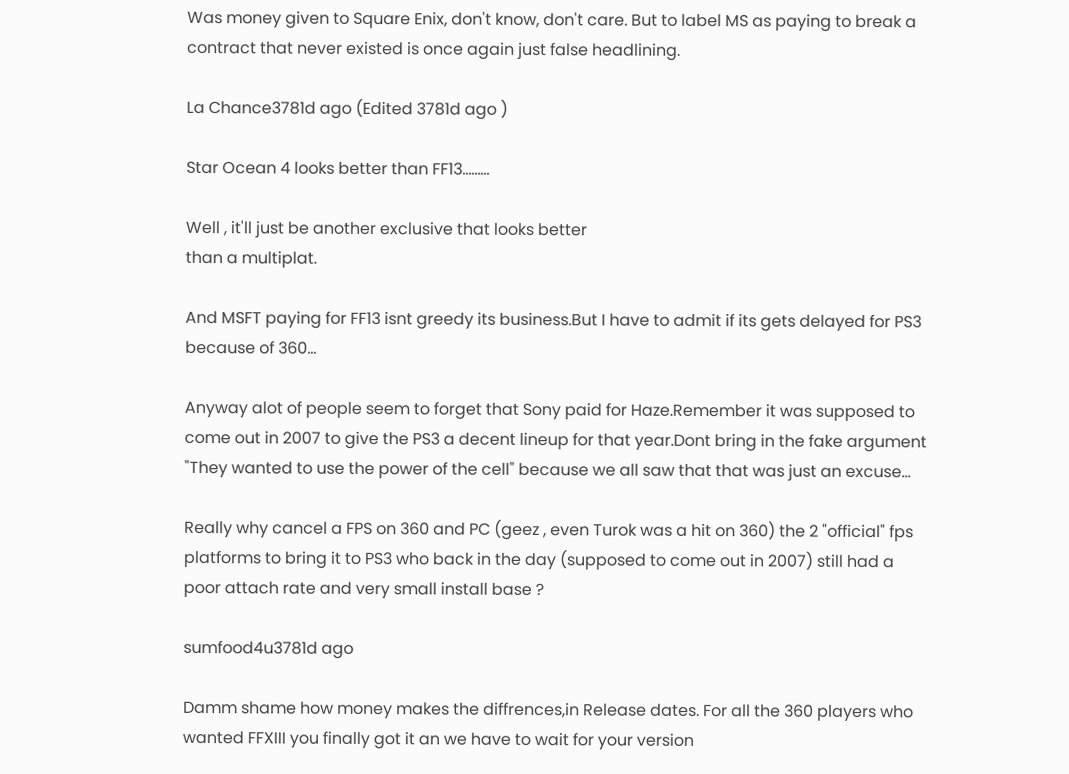Was money given to Square Enix, don't know, don't care. But to label MS as paying to break a contract that never existed is once again just false headlining.

La Chance3781d ago (Edited 3781d ago )

Star Ocean 4 looks better than FF13.........

Well , it'll just be another exclusive that looks better
than a multiplat.

And MSFT paying for FF13 isnt greedy its business.But I have to admit if its gets delayed for PS3 because of 360...

Anyway alot of people seem to forget that Sony paid for Haze.Remember it was supposed to come out in 2007 to give the PS3 a decent lineup for that year.Dont bring in the fake argument "They wanted to use the power of the cell" because we all saw that that was just an excuse...

Really why cancel a FPS on 360 and PC (geez , even Turok was a hit on 360) the 2 "official" fps platforms to bring it to PS3 who back in the day (supposed to come out in 2007) still had a poor attach rate and very small install base ?

sumfood4u3781d ago

Damm shame how money makes the diffrences,in Release dates. For all the 360 players who wanted FFXIII you finally got it an we have to wait for your version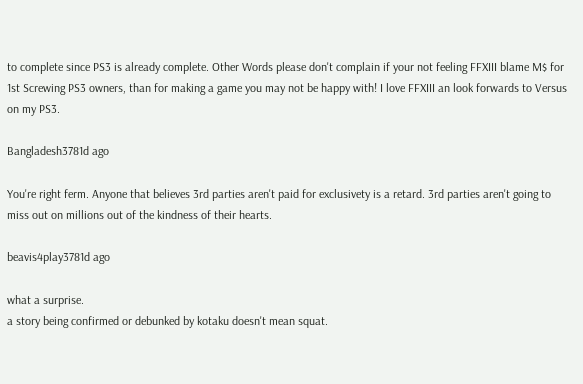to complete since PS3 is already complete. Other Words please don't complain if your not feeling FFXIII blame M$ for 1st Screwing PS3 owners, than for making a game you may not be happy with! I love FFXIII an look forwards to Versus on my PS3.

Bangladesh3781d ago

You're right ferm. Anyone that believes 3rd parties aren't paid for exclusivety is a retard. 3rd parties aren't going to miss out on millions out of the kindness of their hearts.

beavis4play3781d ago

what a surprise.
a story being confirmed or debunked by kotaku doesn't mean squat.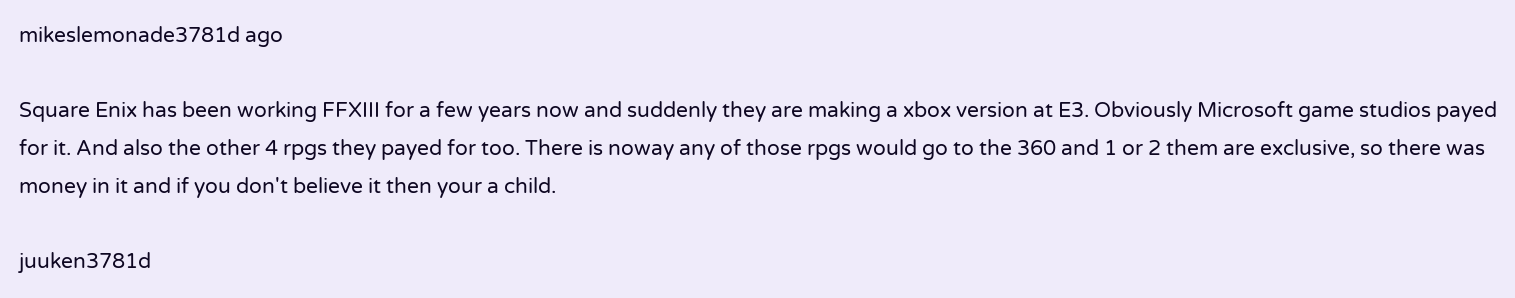mikeslemonade3781d ago

Square Enix has been working FFXIII for a few years now and suddenly they are making a xbox version at E3. Obviously Microsoft game studios payed for it. And also the other 4 rpgs they payed for too. There is noway any of those rpgs would go to the 360 and 1 or 2 them are exclusive, so there was money in it and if you don't believe it then your a child.

juuken3781d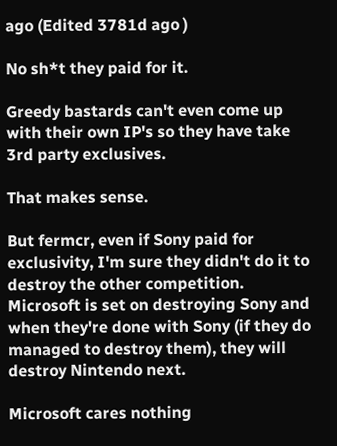ago (Edited 3781d ago )

No sh*t they paid for it.

Greedy bastards can't even come up with their own IP's so they have take 3rd party exclusives.

That makes sense.

But fermcr, even if Sony paid for exclusivity, I'm sure they didn't do it to destroy the other competition. Microsoft is set on destroying Sony and when they're done with Sony (if they do managed to destroy them), they will destroy Nintendo next.

Microsoft cares nothing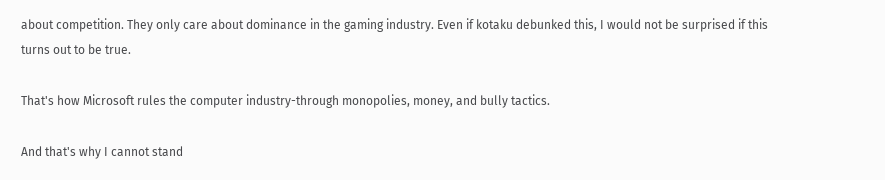about competition. They only care about dominance in the gaming industry. Even if kotaku debunked this, I would not be surprised if this turns out to be true.

That's how Microsoft rules the computer industry-through monopolies, money, and bully tactics.

And that's why I cannot stand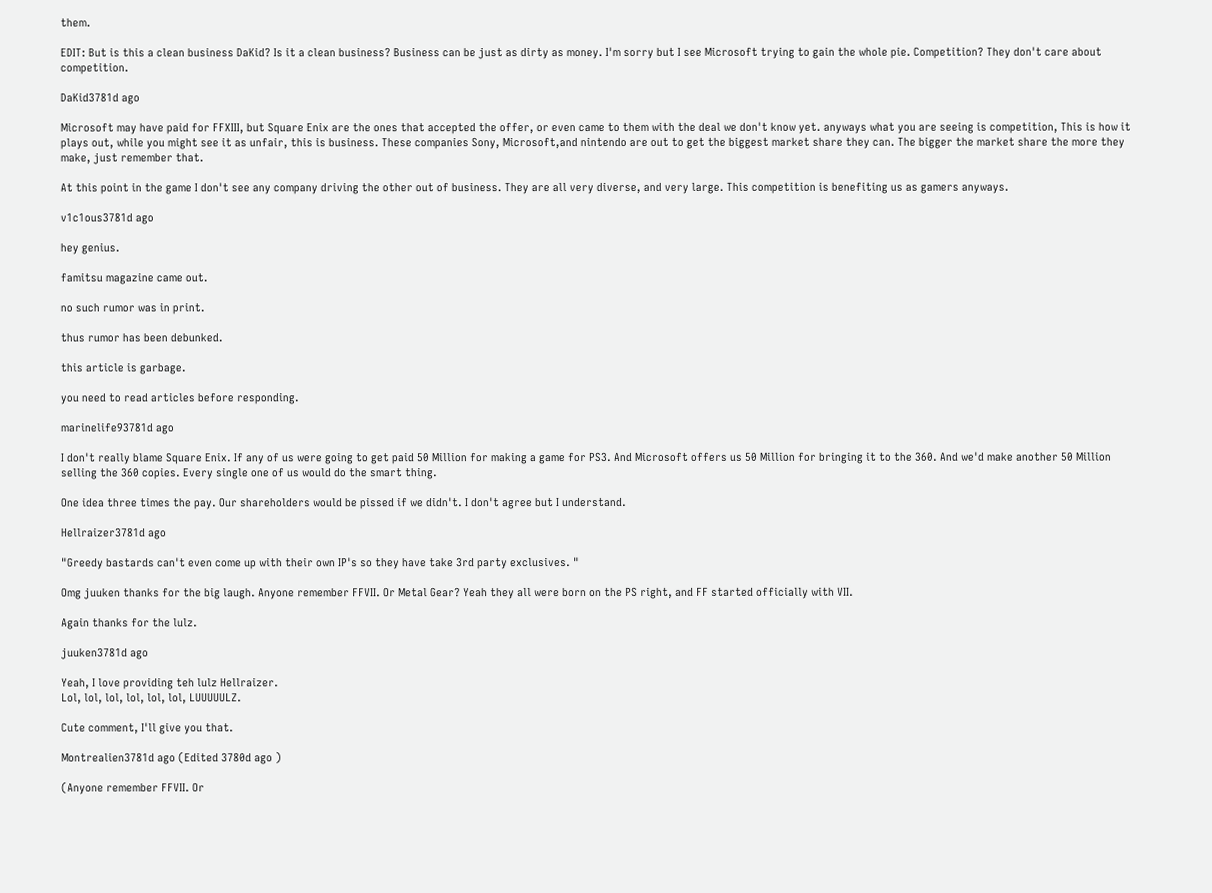them.

EDIT: But is this a clean business DaKid? Is it a clean business? Business can be just as dirty as money. I'm sorry but I see Microsoft trying to gain the whole pie. Competition? They don't care about competition.

DaKid3781d ago

Microsoft may have paid for FFXIII, but Square Enix are the ones that accepted the offer, or even came to them with the deal we don't know yet. anyways what you are seeing is competition, This is how it plays out, while you might see it as unfair, this is business. These companies Sony, Microsoft,and nintendo are out to get the biggest market share they can. The bigger the market share the more they make, just remember that.

At this point in the game I don't see any company driving the other out of business. They are all very diverse, and very large. This competition is benefiting us as gamers anyways.

v1c1ous3781d ago

hey genius.

famitsu magazine came out.

no such rumor was in print.

thus rumor has been debunked.

this article is garbage.

you need to read articles before responding.

marinelife93781d ago

I don't really blame Square Enix. If any of us were going to get paid 50 Million for making a game for PS3. And Microsoft offers us 50 Million for bringing it to the 360. And we'd make another 50 Million selling the 360 copies. Every single one of us would do the smart thing.

One idea three times the pay. Our shareholders would be pissed if we didn't. I don't agree but I understand.

Hellraizer3781d ago

"Greedy bastards can't even come up with their own IP's so they have take 3rd party exclusives. "

Omg juuken thanks for the big laugh. Anyone remember FFVII. Or Metal Gear? Yeah they all were born on the PS right, and FF started officially with VII.

Again thanks for the lulz.

juuken3781d ago

Yeah, I love providing teh lulz Hellraizer.
Lol, lol, lol, lol, lol, lol, LUUUUULZ.

Cute comment, I'll give you that.

Montrealien3781d ago (Edited 3780d ago )

(Anyone remember FFVII. Or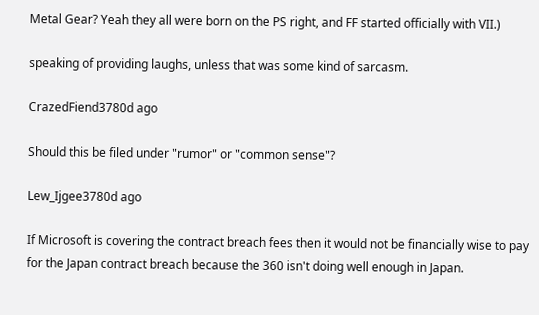Metal Gear? Yeah they all were born on the PS right, and FF started officially with VII.)

speaking of providing laughs, unless that was some kind of sarcasm.

CrazedFiend3780d ago

Should this be filed under "rumor" or "common sense"?

Lew_Ijgee3780d ago

If Microsoft is covering the contract breach fees then it would not be financially wise to pay for the Japan contract breach because the 360 isn't doing well enough in Japan.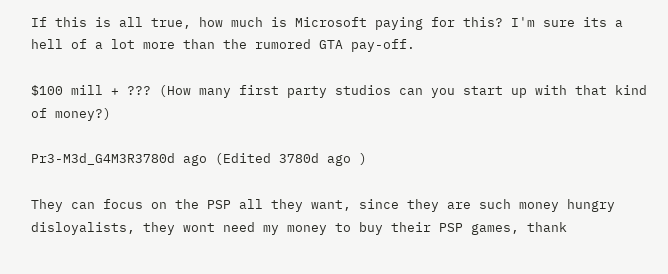If this is all true, how much is Microsoft paying for this? I'm sure its a hell of a lot more than the rumored GTA pay-off.

$100 mill + ??? (How many first party studios can you start up with that kind of money?)

Pr3-M3d_G4M3R3780d ago (Edited 3780d ago )

They can focus on the PSP all they want, since they are such money hungry disloyalists, they wont need my money to buy their PSP games, thank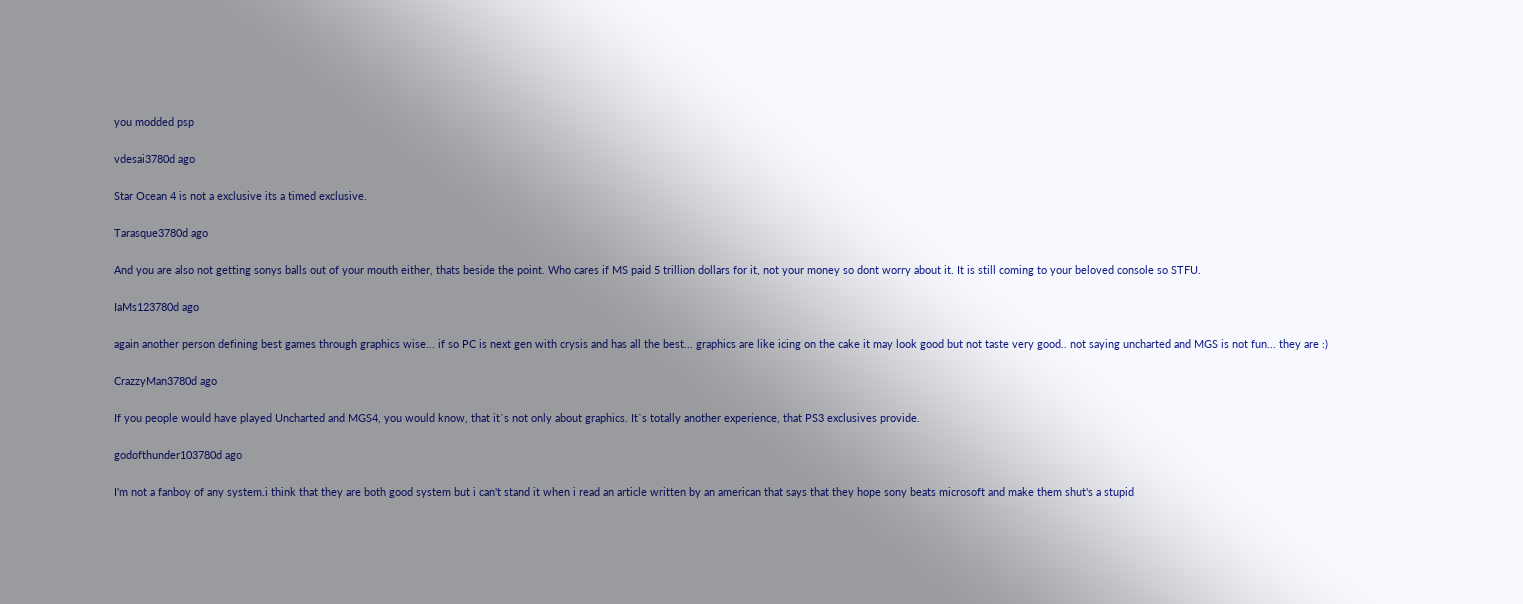you modded psp

vdesai3780d ago

Star Ocean 4 is not a exclusive its a timed exclusive.

Tarasque3780d ago

And you are also not getting sonys balls out of your mouth either, thats beside the point. Who cares if MS paid 5 trillion dollars for it, not your money so dont worry about it. It is still coming to your beloved console so STFU.

IaMs123780d ago

again another person defining best games through graphics wise... if so PC is next gen with crysis and has all the best... graphics are like icing on the cake it may look good but not taste very good.. not saying uncharted and MGS is not fun... they are :)

CrazzyMan3780d ago

If you people would have played Uncharted and MGS4, you would know, that it`s not only about graphics. It`s totally another experience, that PS3 exclusives provide.

godofthunder103780d ago

I'm not a fanboy of any system.i think that they are both good system but i can't stand it when i read an article written by an american that says that they hope sony beats microsoft and make them shut's a stupid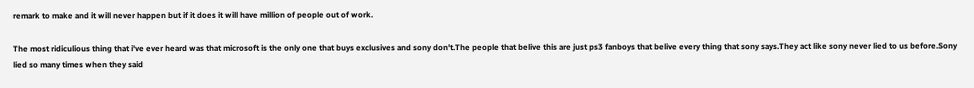remark to make and it will never happen but if it does it will have million of people out of work.

The most ridiculious thing that i've ever heard was that microsoft is the only one that buys exclusives and sony don't.The people that belive this are just ps3 fanboys that belive every thing that sony says.They act like sony never lied to us before.Sony lied so many times when they said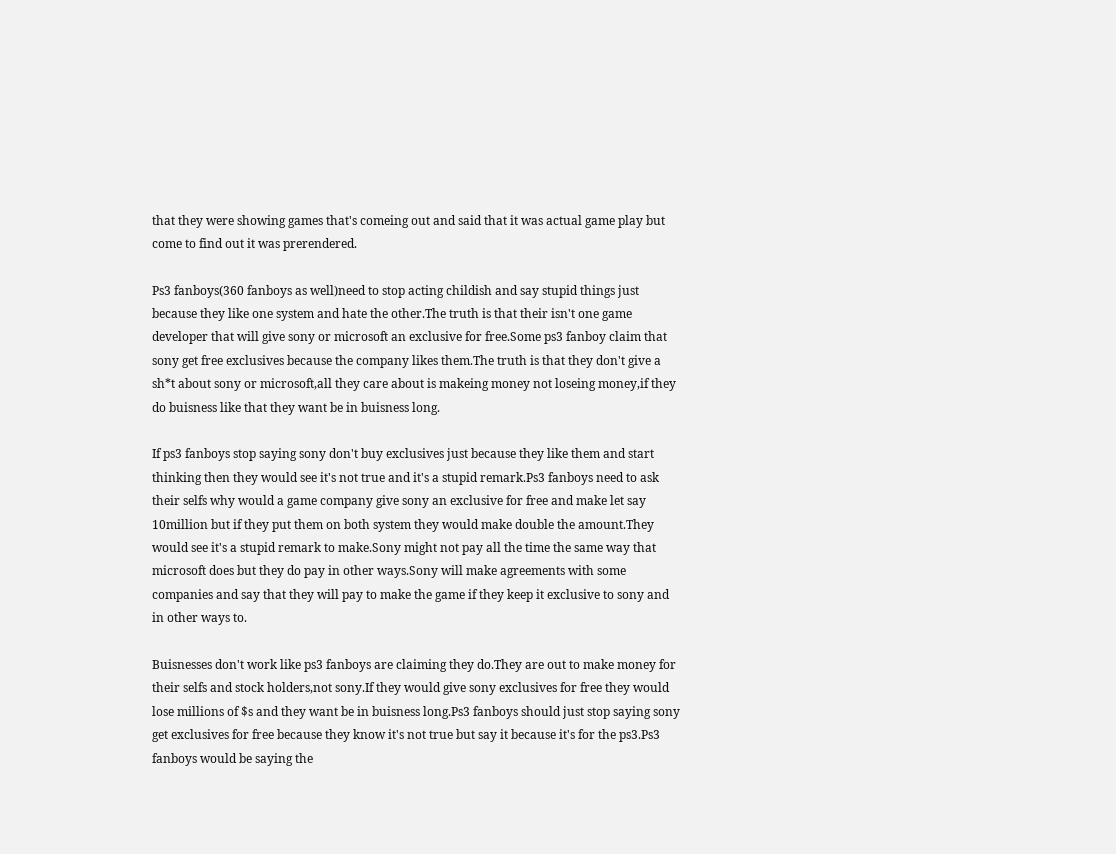that they were showing games that's comeing out and said that it was actual game play but come to find out it was prerendered.

Ps3 fanboys(360 fanboys as well)need to stop acting childish and say stupid things just because they like one system and hate the other.The truth is that their isn't one game developer that will give sony or microsoft an exclusive for free.Some ps3 fanboy claim that sony get free exclusives because the company likes them.The truth is that they don't give a sh*t about sony or microsoft,all they care about is makeing money not loseing money,if they do buisness like that they want be in buisness long.

If ps3 fanboys stop saying sony don't buy exclusives just because they like them and start thinking then they would see it's not true and it's a stupid remark.Ps3 fanboys need to ask their selfs why would a game company give sony an exclusive for free and make let say 10million but if they put them on both system they would make double the amount.They would see it's a stupid remark to make.Sony might not pay all the time the same way that microsoft does but they do pay in other ways.Sony will make agreements with some companies and say that they will pay to make the game if they keep it exclusive to sony and in other ways to.

Buisnesses don't work like ps3 fanboys are claiming they do.They are out to make money for their selfs and stock holders,not sony.If they would give sony exclusives for free they would lose millions of $s and they want be in buisness long.Ps3 fanboys should just stop saying sony get exclusives for free because they know it's not true but say it because it's for the ps3.Ps3 fanboys would be saying the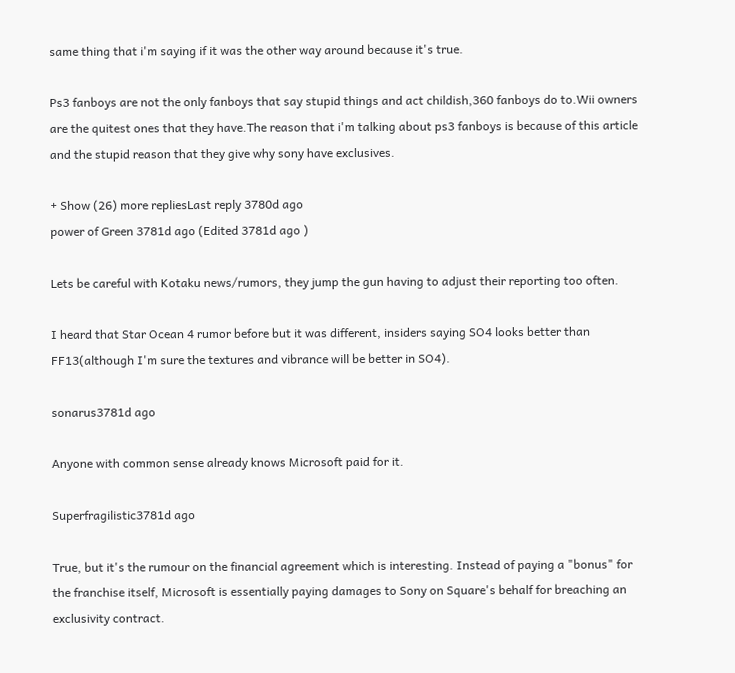same thing that i'm saying if it was the other way around because it's true.

Ps3 fanboys are not the only fanboys that say stupid things and act childish,360 fanboys do to.Wii owners are the quitest ones that they have.The reason that i'm talking about ps3 fanboys is because of this article and the stupid reason that they give why sony have exclusives.

+ Show (26) more repliesLast reply 3780d ago
power of Green 3781d ago (Edited 3781d ago )

Lets be careful with Kotaku news/rumors, they jump the gun having to adjust their reporting too often.

I heard that Star Ocean 4 rumor before but it was different, insiders saying SO4 looks better than FF13(although I'm sure the textures and vibrance will be better in SO4).

sonarus3781d ago

Anyone with common sense already knows Microsoft paid for it.

Superfragilistic3781d ago

True, but it's the rumour on the financial agreement which is interesting. Instead of paying a "bonus" for the franchise itself, Microsoft is essentially paying damages to Sony on Square's behalf for breaching an exclusivity contract.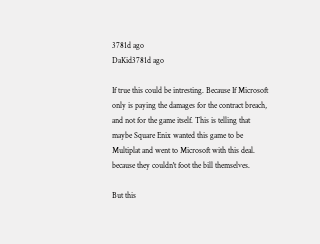3781d ago
DaKid3781d ago

If true this could be intresting. Because If Microsoft only is paying the damages for the contract breach, and not for the game itself. This is telling that maybe Square Enix wanted this game to be Multiplat and went to Microsoft with this deal. because they couldn't foot the bill themselves.

But this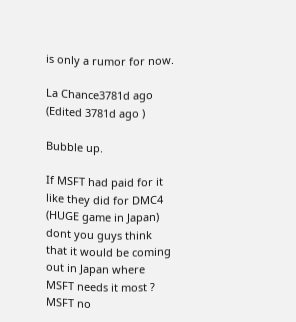is only a rumor for now.

La Chance3781d ago (Edited 3781d ago )

Bubble up.

If MSFT had paid for it like they did for DMC4 (HUGE game in Japan) dont you guys think that it would be coming out in Japan where MSFT needs it most ? MSFT no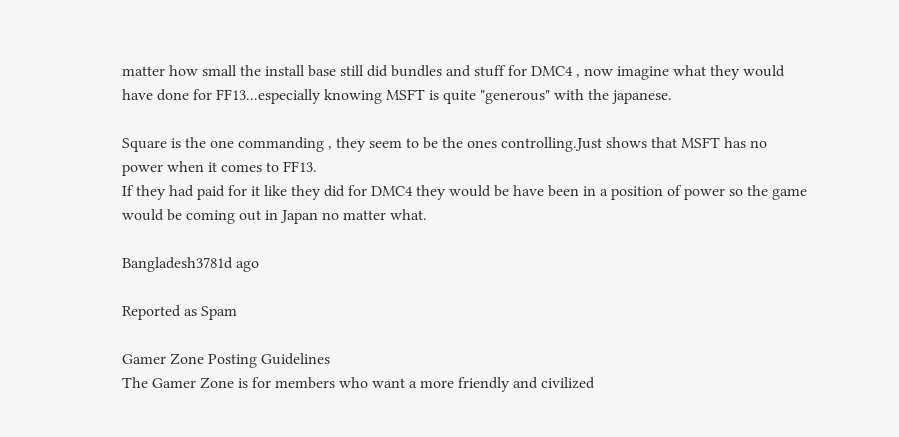matter how small the install base still did bundles and stuff for DMC4 , now imagine what they would have done for FF13...especially knowing MSFT is quite "generous" with the japanese.

Square is the one commanding , they seem to be the ones controlling.Just shows that MSFT has no power when it comes to FF13.
If they had paid for it like they did for DMC4 they would be have been in a position of power so the game would be coming out in Japan no matter what.

Bangladesh3781d ago

Reported as Spam

Gamer Zone Posting Guidelines
The Gamer Zone is for members who want a more friendly and civilized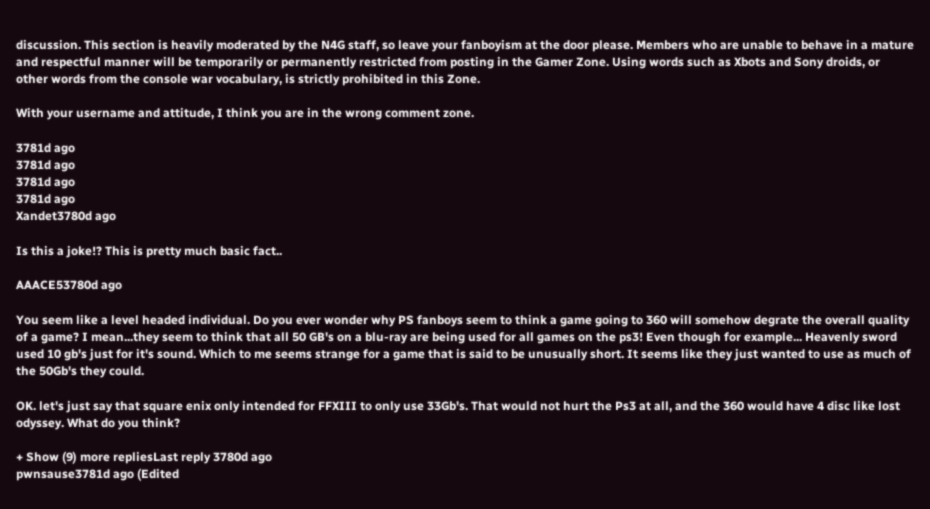discussion. This section is heavily moderated by the N4G staff, so leave your fanboyism at the door please. Members who are unable to behave in a mature and respectful manner will be temporarily or permanently restricted from posting in the Gamer Zone. Using words such as Xbots and Sony droids, or other words from the console war vocabulary, is strictly prohibited in this Zone.

With your username and attitude, I think you are in the wrong comment zone.

3781d ago
3781d ago
3781d ago
3781d ago
Xandet3780d ago

Is this a joke!? This is pretty much basic fact..

AAACE53780d ago

You seem like a level headed individual. Do you ever wonder why PS fanboys seem to think a game going to 360 will somehow degrate the overall quality of a game? I mean...they seem to think that all 50 GB's on a blu-ray are being used for all games on the ps3! Even though for example... Heavenly sword used 10 gb's just for it's sound. Which to me seems strange for a game that is said to be unusually short. It seems like they just wanted to use as much of the 50Gb's they could.

OK. let's just say that square enix only intended for FFXIII to only use 33Gb's. That would not hurt the Ps3 at all, and the 360 would have 4 disc like lost odyssey. What do you think?

+ Show (9) more repliesLast reply 3780d ago
pwnsause3781d ago (Edited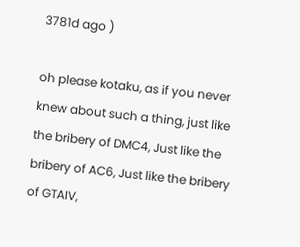3781d ago )

oh please kotaku, as if you never knew about such a thing, just like the bribery of DMC4, Just like the bribery of AC6, Just like the bribery of GTAIV,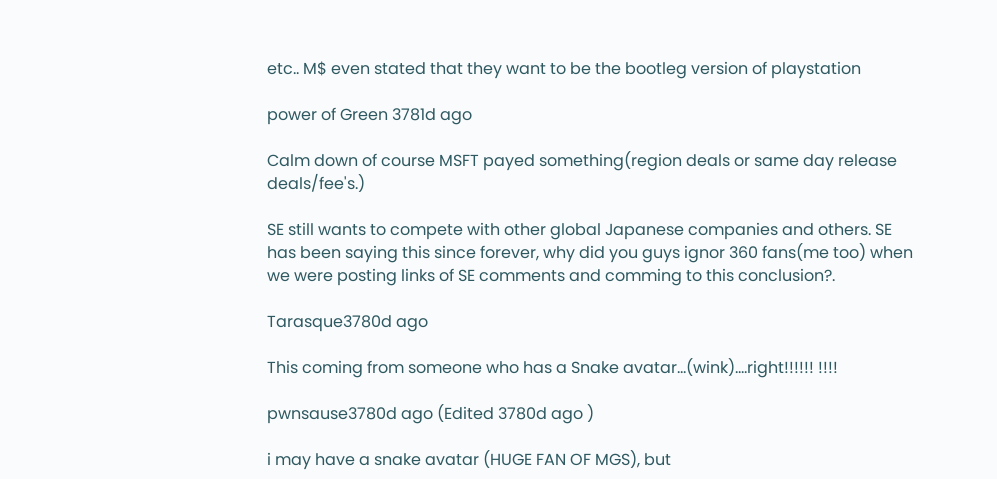etc.. M$ even stated that they want to be the bootleg version of playstation

power of Green 3781d ago

Calm down of course MSFT payed something(region deals or same day release deals/fee's.)

SE still wants to compete with other global Japanese companies and others. SE has been saying this since forever, why did you guys ignor 360 fans(me too) when we were posting links of SE comments and comming to this conclusion?.

Tarasque3780d ago

This coming from someone who has a Snake avatar...(wink)....right!!!!!! !!!!

pwnsause3780d ago (Edited 3780d ago )

i may have a snake avatar (HUGE FAN OF MGS), but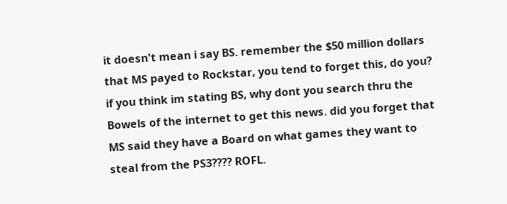it doesn't mean i say BS. remember the $50 million dollars that MS payed to Rockstar, you tend to forget this, do you? if you think im stating BS, why dont you search thru the Bowels of the internet to get this news. did you forget that MS said they have a Board on what games they want to steal from the PS3???? ROFL.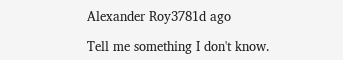Alexander Roy3781d ago

Tell me something I don't know.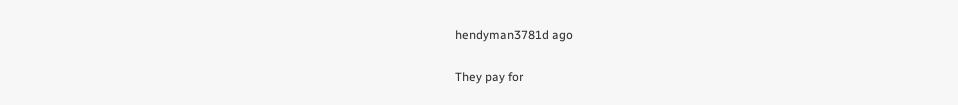hendyman3781d ago

They pay for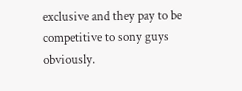exclusive and they pay to be competitive to sony guys obviously.